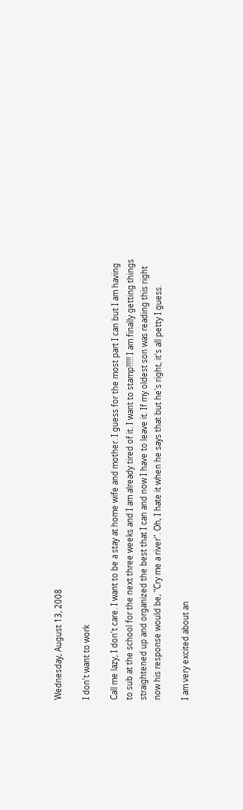Wednesday, August 13, 2008

I don't want to work

Call me lazy, I don't care. I want to be a stay at home wife and mother. I guess for the most part I can but I am having to sub at the school for the next three weeks and I am already tired of it. I want to stamp!!!!! I am finally getting things straightened up and organized the best that I can and now I have to leave it. If my oldest son was reading this right now his response would be, "Cry me a river". Oh, I hate it when he says that but he's right, it's all petty I guess.

I am very excited about an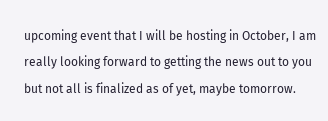upcoming event that I will be hosting in October, I am really looking forward to getting the news out to you but not all is finalized as of yet, maybe tomorrow.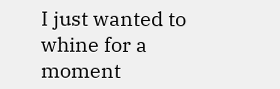I just wanted to whine for a moment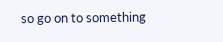so go on to something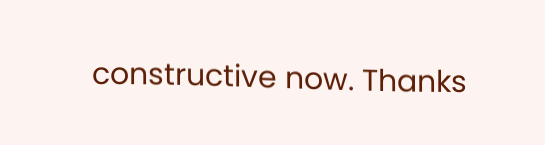constructive now. Thanks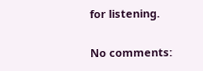for listening.

No comments: